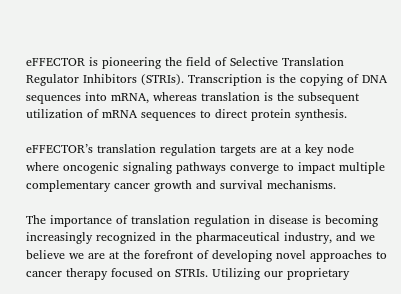eFFECTOR is pioneering the field of Selective Translation Regulator Inhibitors (STRIs). Transcription is the copying of DNA sequences into mRNA, whereas translation is the subsequent utilization of mRNA sequences to direct protein synthesis.

eFFECTOR’s translation regulation targets are at a key node where oncogenic signaling pathways converge to impact multiple complementary cancer growth and survival mechanisms.

The importance of translation regulation in disease is becoming increasingly recognized in the pharmaceutical industry, and we believe we are at the forefront of developing novel approaches to cancer therapy focused on STRIs. Utilizing our proprietary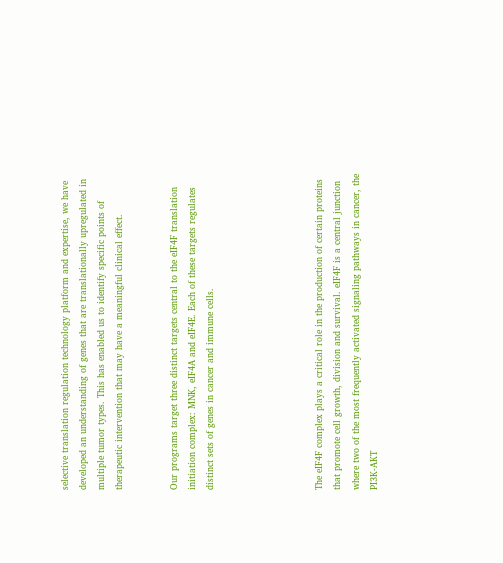selective translation regulation technology platform and expertise, we have developed an understanding of genes that are translationally upregulated in multiple tumor types. This has enabled us to identify specific points of therapeutic intervention that may have a meaningful clinical effect.


Our programs target three distinct targets central to the eIF4F translation initiation complex: MNK, eIF4A and eIF4E. Each of these targets regulates distinct sets of genes in cancer and immune cells.





The eIF4F complex plays a critical role in the production of certain proteins that promote cell growth, division and survival. eIF4F is a central junction where two of the most frequently activated signaling pathways in cancer, the PI3K-AKT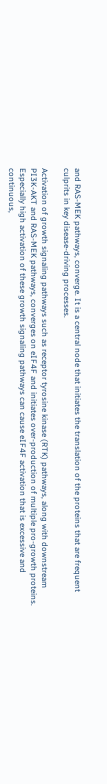and RAS-MEK pathways, converge. It is a central node that initiates the translation of the proteins that are frequent culprits in key disease-driving processes.

Activation of growth signaling pathways such as receptor tyrosine kinase (RTK) pathways, along with downstream PI3K-AKT and RAS-MEK pathways, converges on eIF4F and initiates over-production of multiple pro-growth proteins. Especially high activation of these growth signaling pathways can cause eIF4F activation that is excessive and continuous,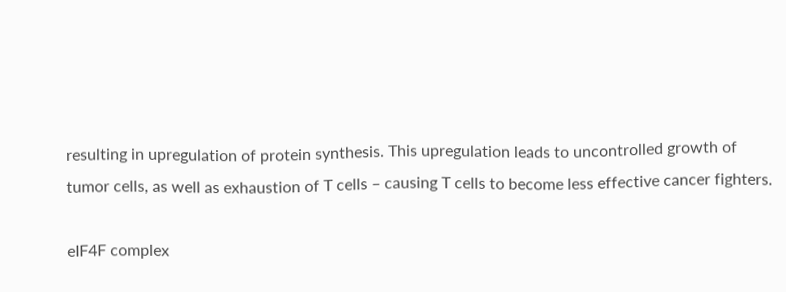resulting in upregulation of protein synthesis. This upregulation leads to uncontrolled growth of tumor cells, as well as exhaustion of T cells – causing T cells to become less effective cancer fighters.

eIF4F complex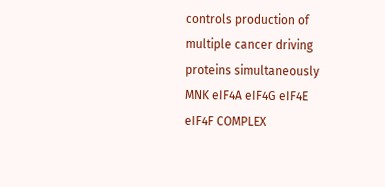controls production of multiple cancer driving proteins simultaneously MNK eIF4A eIF4G eIF4E eIF4F COMPLEX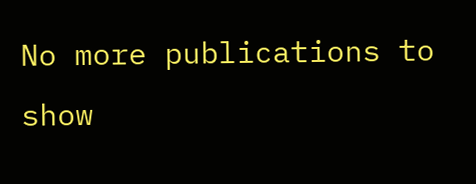No more publications to show